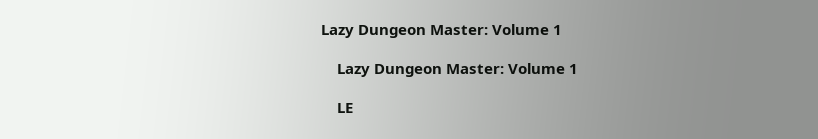Lazy Dungeon Master: Volume 1

    Lazy Dungeon Master: Volume 1

    LE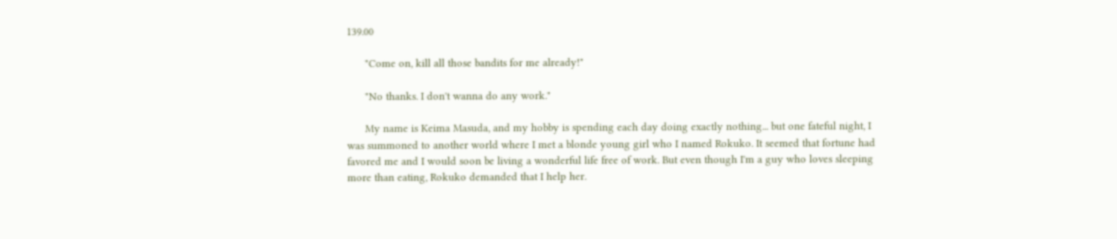139.00

      "Come on, kill all those bandits for me already!"

      "No thanks. I don't wanna do any work."

      My name is Keima Masuda, and my hobby is spending each day doing exactly nothing... but one fateful night, I was summoned to another world where I met a blonde young girl who I named Rokuko. It seemed that fortune had favored me and I would soon be living a wonderful life free of work. But even though I'm a guy who loves sleeping more than eating, Rokuko demanded that I help her.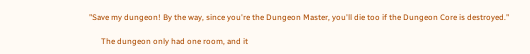"Save my dungeon! By the way, since you're the Dungeon Master, you'll die too if the Dungeon Core is destroyed."

      The dungeon only had one room, and it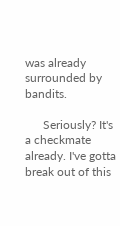was already surrounded by bandits.

      Seriously? It's a checkmate already. I've gotta break out of this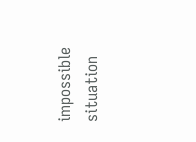impossible situation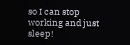so I can stop working and just sleep!